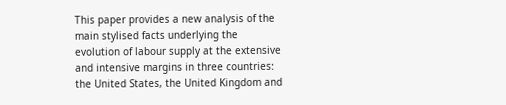This paper provides a new analysis of the main stylised facts underlying the evolution of labour supply at the extensive and intensive margins in three countries: the United States, the United Kingdom and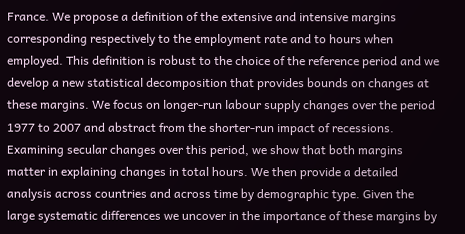France. We propose a definition of the extensive and intensive margins corresponding respectively to the employment rate and to hours when employed. This definition is robust to the choice of the reference period and we develop a new statistical decomposition that provides bounds on changes at these margins. We focus on longer-run labour supply changes over the period 1977 to 2007 and abstract from the shorter-run impact of recessions. Examining secular changes over this period, we show that both margins matter in explaining changes in total hours. We then provide a detailed analysis across countries and across time by demographic type. Given the large systematic differences we uncover in the importance of these margins by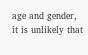age and gender, it is unlikely that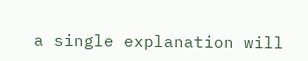a single explanation will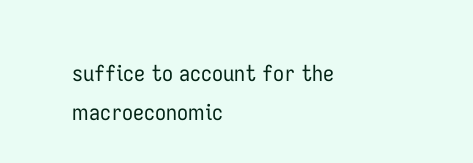suffice to account for the macroeconomic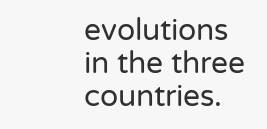evolutions in the three countries.